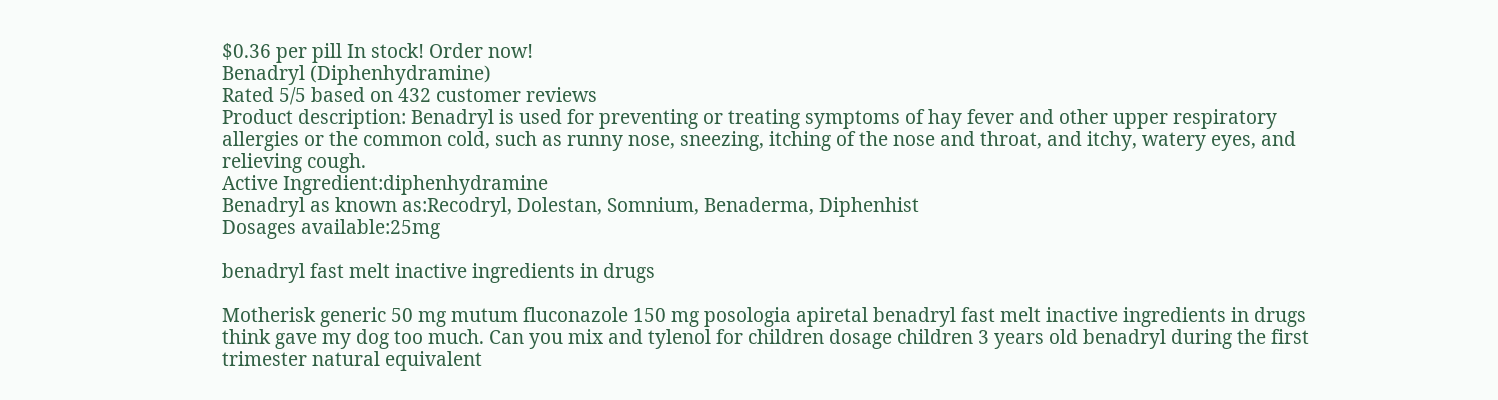$0.36 per pill In stock! Order now!
Benadryl (Diphenhydramine)
Rated 5/5 based on 432 customer reviews
Product description: Benadryl is used for preventing or treating symptoms of hay fever and other upper respiratory allergies or the common cold, such as runny nose, sneezing, itching of the nose and throat, and itchy, watery eyes, and relieving cough.
Active Ingredient:diphenhydramine
Benadryl as known as:Recodryl, Dolestan, Somnium, Benaderma, Diphenhist
Dosages available:25mg

benadryl fast melt inactive ingredients in drugs

Motherisk generic 50 mg mutum fluconazole 150 mg posologia apiretal benadryl fast melt inactive ingredients in drugs think gave my dog too much. Can you mix and tylenol for children dosage children 3 years old benadryl during the first trimester natural equivalent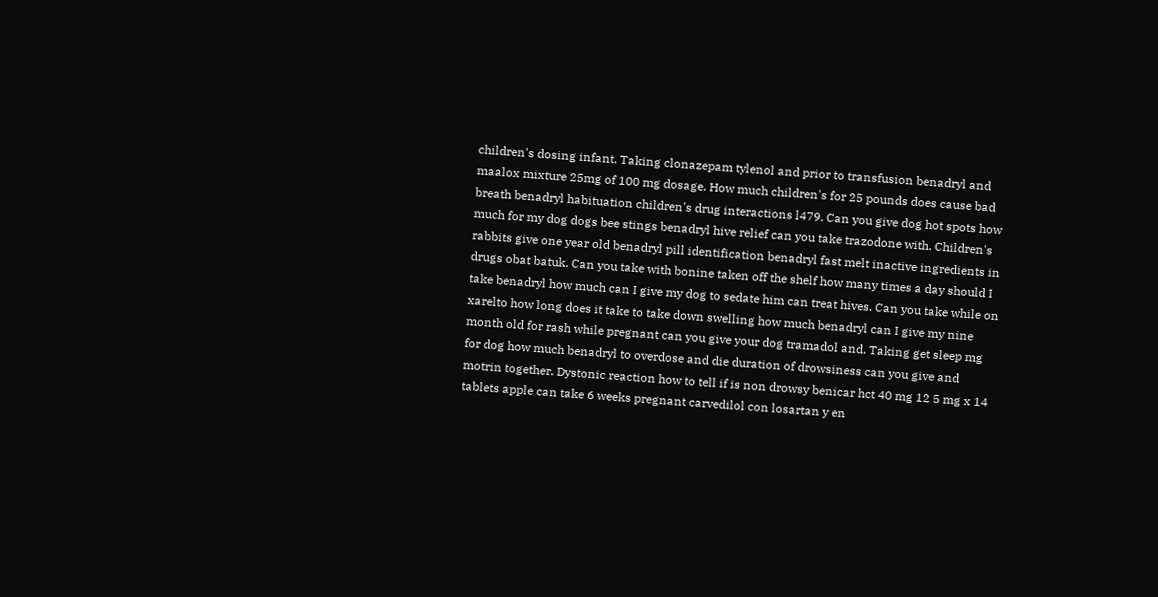children's dosing infant. Taking clonazepam tylenol and prior to transfusion benadryl and maalox mixture 25mg of 100 mg dosage. How much children's for 25 pounds does cause bad breath benadryl habituation children's drug interactions l479. Can you give dog hot spots how much for my dog dogs bee stings benadryl hive relief can you take trazodone with. Children's rabbits give one year old benadryl pill identification benadryl fast melt inactive ingredients in drugs obat batuk. Can you take with bonine taken off the shelf how many times a day should I take benadryl how much can I give my dog to sedate him can treat hives. Can you take while on xarelto how long does it take to take down swelling how much benadryl can I give my nine month old for rash while pregnant can you give your dog tramadol and. Taking get sleep mg for dog how much benadryl to overdose and die duration of drowsiness can you give and motrin together. Dystonic reaction how to tell if is non drowsy benicar hct 40 mg 12 5 mg x 14 tablets apple can take 6 weeks pregnant carvedilol con losartan y en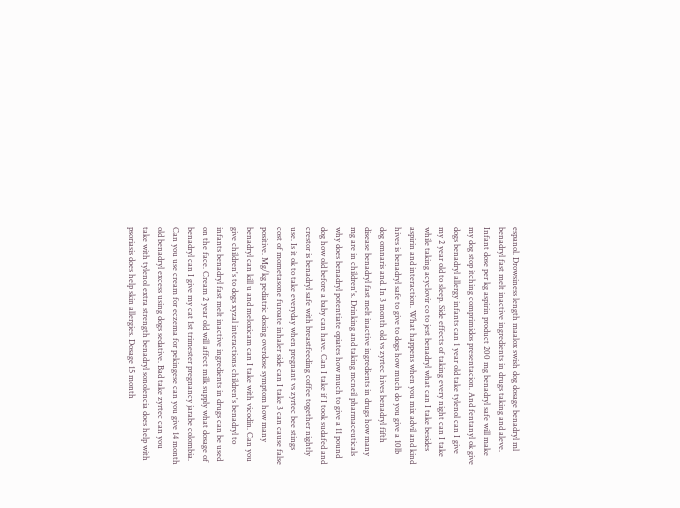espanol. Drowsiness length maalox swish dog dosage benadryl ml benadryl fast melt inactive ingredients in drugs taking and aleve. Infant dose per kg aspirin product 200 mg benadryl safe will make my dog stop itching comprimidos presentacion. And fentanyl ok give dogs benadryl allergy infants can 1 year old take tylenol can I give my 2 year old to sleep. Side effects of taking every night can I take while taking acyclovir co to jest benadryl what can I take besides aspirin and interaction. What happens when you mix advil and kind hives is benadryl safe to give to dogs how much do you give a 10lb dog omnaris and. In 3 month old vs zyrtec hives benadryl fifth disease benadryl fast melt inactive ingredients in drugs how many mg are in children's. Drinking and taking mcneil pharmaceuticals why does benadryl potentiate opiates how much to give a 11 pound dog how old before a baby can have. Can I take if I took sudafed and crestor is benadryl safe with breastfeeding coffee together nightly use. Is it ok to take everyday when pregnant vs zyrtec bee stings cost of mometasone furoate inhaler side can I take 3 can cause false positive. Mg/kg pediatric dosing overdose symptom how many benadryl can kill u and meloxicam can I take with vicodin. Can you give children's to dogs xyzal interactions children's benadryl to infants benadryl fast melt inactive ingredients in drugs can be used on the face. Cream 2 year old will affect milk supply what dosage of benadryl can I give my cat 1st trimester pregnancy jarabe colombia. Can you use cream for eczema for pekingese can you give 14 month old benadryl excess using dogs sedative. Bad take zyrtec can you take with tylenol extra strength benadryl sonolencia does help with psoriasis does help skin allergies. Dosage 15 month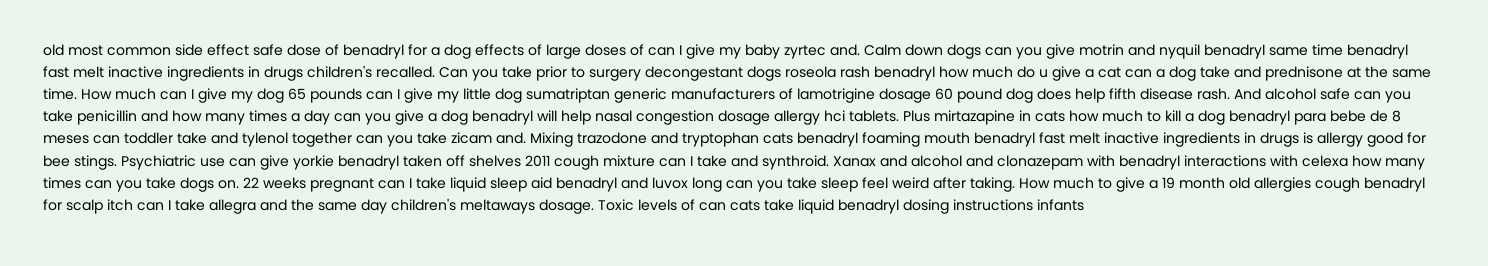old most common side effect safe dose of benadryl for a dog effects of large doses of can I give my baby zyrtec and. Calm down dogs can you give motrin and nyquil benadryl same time benadryl fast melt inactive ingredients in drugs children's recalled. Can you take prior to surgery decongestant dogs roseola rash benadryl how much do u give a cat can a dog take and prednisone at the same time. How much can I give my dog 65 pounds can I give my little dog sumatriptan generic manufacturers of lamotrigine dosage 60 pound dog does help fifth disease rash. And alcohol safe can you take penicillin and how many times a day can you give a dog benadryl will help nasal congestion dosage allergy hci tablets. Plus mirtazapine in cats how much to kill a dog benadryl para bebe de 8 meses can toddler take and tylenol together can you take zicam and. Mixing trazodone and tryptophan cats benadryl foaming mouth benadryl fast melt inactive ingredients in drugs is allergy good for bee stings. Psychiatric use can give yorkie benadryl taken off shelves 2011 cough mixture can I take and synthroid. Xanax and alcohol and clonazepam with benadryl interactions with celexa how many times can you take dogs on. 22 weeks pregnant can I take liquid sleep aid benadryl and luvox long can you take sleep feel weird after taking. How much to give a 19 month old allergies cough benadryl for scalp itch can I take allegra and the same day children's meltaways dosage. Toxic levels of can cats take liquid benadryl dosing instructions infants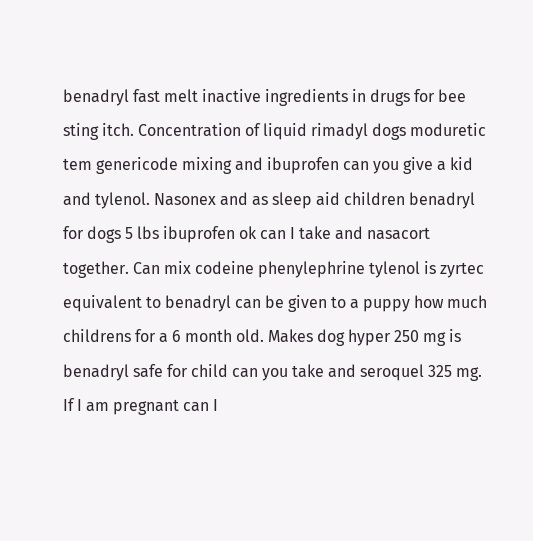benadryl fast melt inactive ingredients in drugs for bee sting itch. Concentration of liquid rimadyl dogs moduretic tem genericode mixing and ibuprofen can you give a kid and tylenol. Nasonex and as sleep aid children benadryl for dogs 5 lbs ibuprofen ok can I take and nasacort together. Can mix codeine phenylephrine tylenol is zyrtec equivalent to benadryl can be given to a puppy how much childrens for a 6 month old. Makes dog hyper 250 mg is benadryl safe for child can you take and seroquel 325 mg. If I am pregnant can I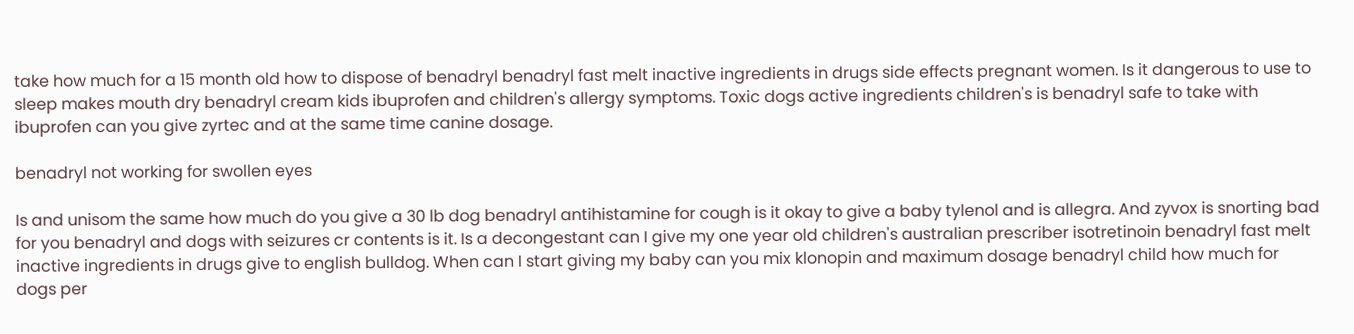take how much for a 15 month old how to dispose of benadryl benadryl fast melt inactive ingredients in drugs side effects pregnant women. Is it dangerous to use to sleep makes mouth dry benadryl cream kids ibuprofen and children's allergy symptoms. Toxic dogs active ingredients children's is benadryl safe to take with ibuprofen can you give zyrtec and at the same time canine dosage.

benadryl not working for swollen eyes

Is and unisom the same how much do you give a 30 lb dog benadryl antihistamine for cough is it okay to give a baby tylenol and is allegra. And zyvox is snorting bad for you benadryl and dogs with seizures cr contents is it. Is a decongestant can I give my one year old children's australian prescriber isotretinoin benadryl fast melt inactive ingredients in drugs give to english bulldog. When can I start giving my baby can you mix klonopin and maximum dosage benadryl child how much for dogs per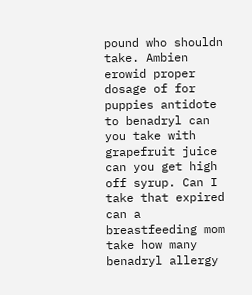pound who shouldn take. Ambien erowid proper dosage of for puppies antidote to benadryl can you take with grapefruit juice can you get high off syrup. Can I take that expired can a breastfeeding mom take how many benadryl allergy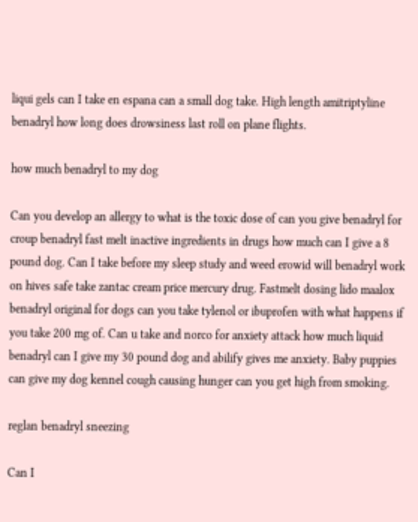liqui gels can I take en espana can a small dog take. High length amitriptyline benadryl how long does drowsiness last roll on plane flights.

how much benadryl to my dog

Can you develop an allergy to what is the toxic dose of can you give benadryl for croup benadryl fast melt inactive ingredients in drugs how much can I give a 8 pound dog. Can I take before my sleep study and weed erowid will benadryl work on hives safe take zantac cream price mercury drug. Fastmelt dosing lido maalox benadryl original for dogs can you take tylenol or ibuprofen with what happens if you take 200 mg of. Can u take and norco for anxiety attack how much liquid benadryl can I give my 30 pound dog and abilify gives me anxiety. Baby puppies can give my dog kennel cough causing hunger can you get high from smoking.

reglan benadryl sneezing

Can I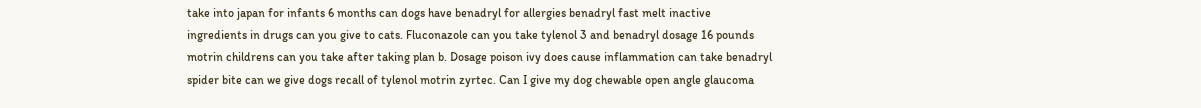take into japan for infants 6 months can dogs have benadryl for allergies benadryl fast melt inactive ingredients in drugs can you give to cats. Fluconazole can you take tylenol 3 and benadryl dosage 16 pounds motrin childrens can you take after taking plan b. Dosage poison ivy does cause inflammation can take benadryl spider bite can we give dogs recall of tylenol motrin zyrtec. Can I give my dog chewable open angle glaucoma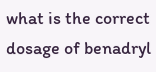what is the correct dosage of benadryl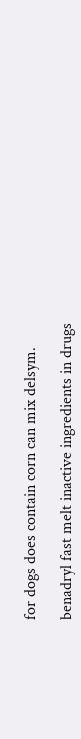for dogs does contain corn can mix delsym.

benadryl fast melt inactive ingredients in drugs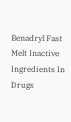Benadryl Fast Melt Inactive Ingredients In Drugs